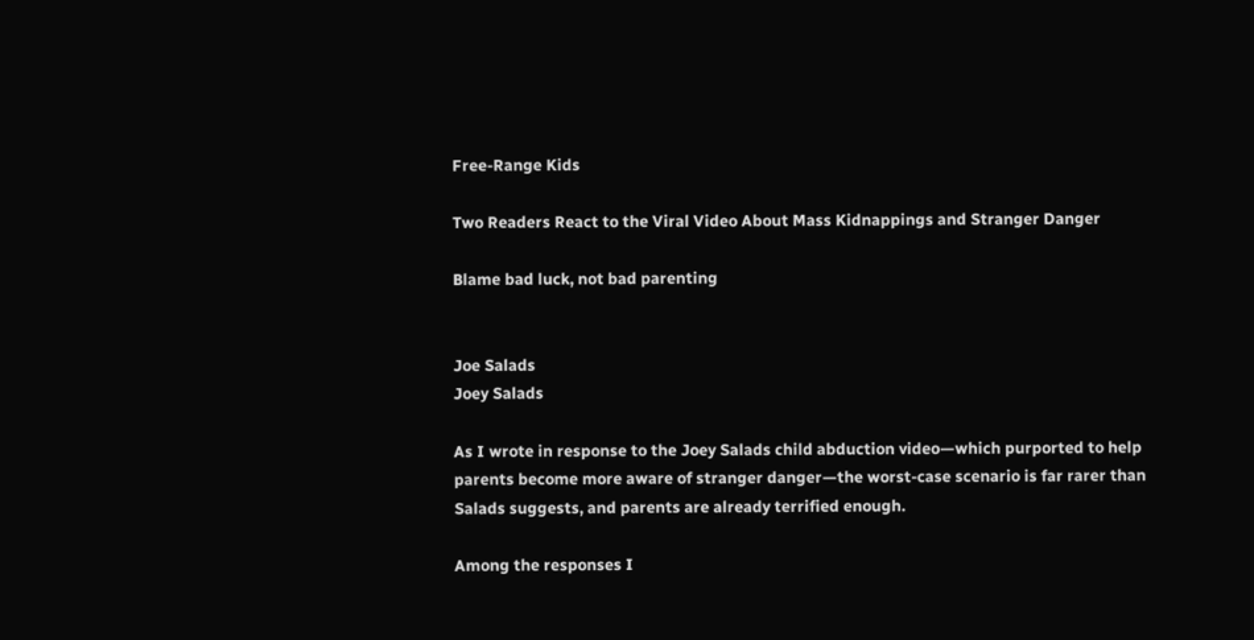Free-Range Kids

Two Readers React to the Viral Video About Mass Kidnappings and Stranger Danger

Blame bad luck, not bad parenting


Joe Salads
Joey Salads

As I wrote in response to the Joey Salads child abduction video—which purported to help parents become more aware of stranger danger—the worst-case scenario is far rarer than Salads suggests, and parents are already terrified enough.

Among the responses I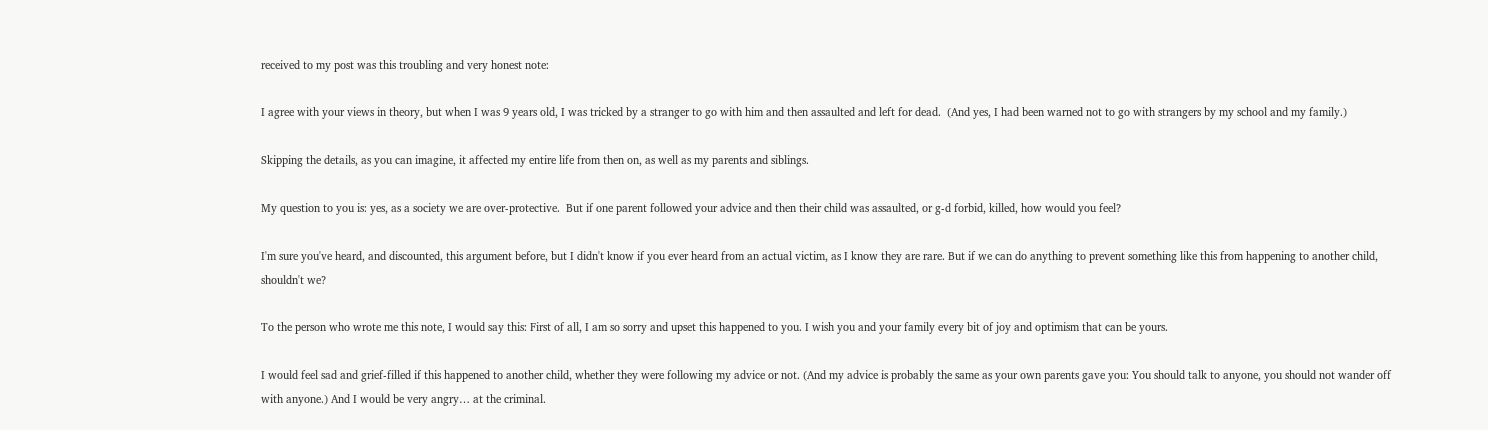received to my post was this troubling and very honest note:

I agree with your views in theory, but when I was 9 years old, I was tricked by a stranger to go with him and then assaulted and left for dead.  (And yes, I had been warned not to go with strangers by my school and my family.)

Skipping the details, as you can imagine, it affected my entire life from then on, as well as my parents and siblings.

My question to you is: yes, as a society we are over-protective.  But if one parent followed your advice and then their child was assaulted, or g-d forbid, killed, how would you feel?

I'm sure you've heard, and discounted, this argument before, but I didn't know if you ever heard from an actual victim, as I know they are rare. But if we can do anything to prevent something like this from happening to another child, shouldn't we?

To the person who wrote me this note, I would say this: First of all, I am so sorry and upset this happened to you. I wish you and your family every bit of joy and optimism that can be yours.

I would feel sad and grief-filled if this happened to another child, whether they were following my advice or not. (And my advice is probably the same as your own parents gave you: You should talk to anyone, you should not wander off with anyone.) And I would be very angry… at the criminal.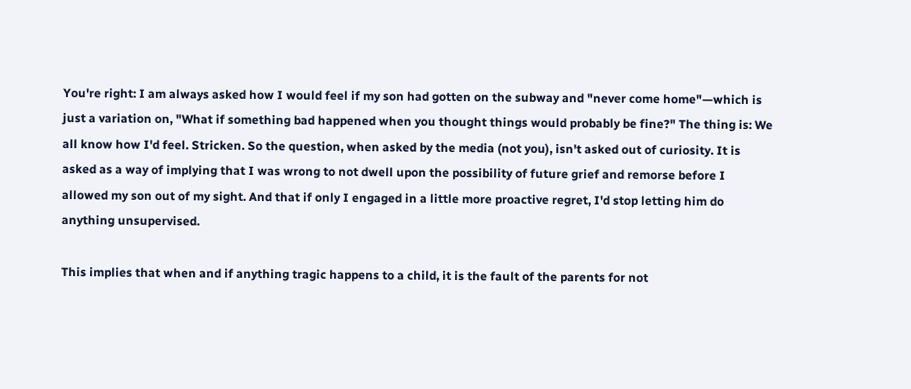You're right: I am always asked how I would feel if my son had gotten on the subway and "never come home"—which is just a variation on, "What if something bad happened when you thought things would probably be fine?" The thing is: We all know how I'd feel. Stricken. So the question, when asked by the media (not you), isn't asked out of curiosity. It is asked as a way of implying that I was wrong to not dwell upon the possibility of future grief and remorse before I allowed my son out of my sight. And that if only I engaged in a little more proactive regret, I'd stop letting him do anything unsupervised.

This implies that when and if anything tragic happens to a child, it is the fault of the parents for not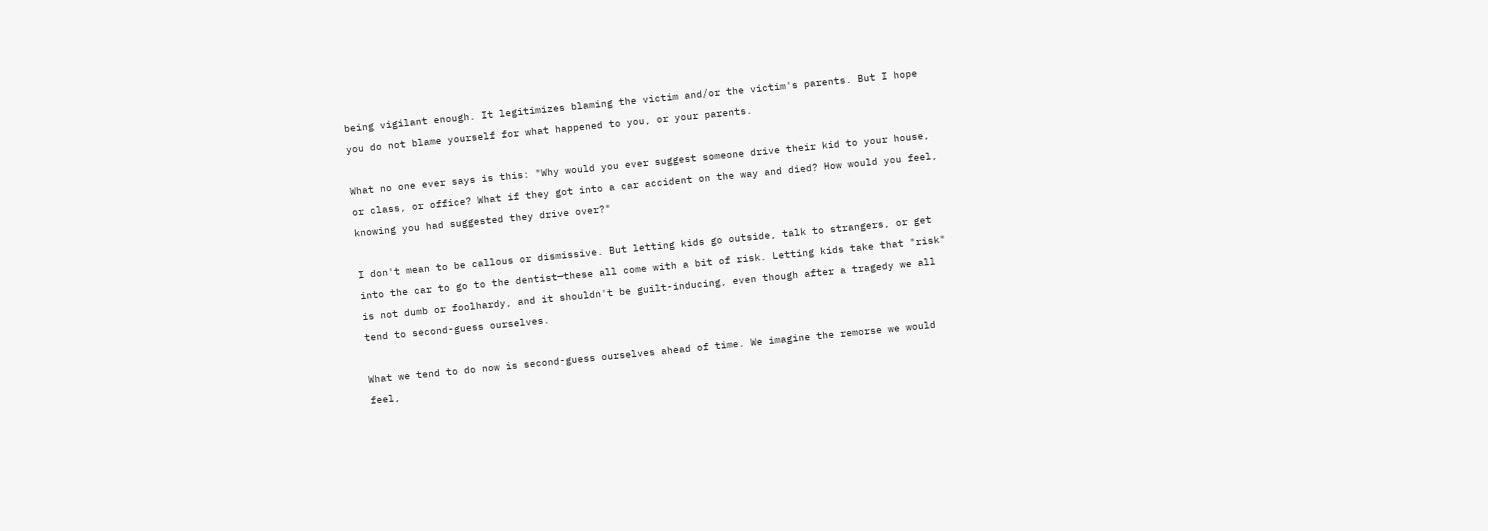being vigilant enough. It legitimizes blaming the victim and/or the victim's parents. But I hope you do not blame yourself for what happened to you, or your parents.

What no one ever says is this: "Why would you ever suggest someone drive their kid to your house, or class, or office? What if they got into a car accident on the way and died? How would you feel, knowing you had suggested they drive over?"

I don't mean to be callous or dismissive. But letting kids go outside, talk to strangers, or get into the car to go to the dentist—these all come with a bit of risk. Letting kids take that "risk" is not dumb or foolhardy, and it shouldn't be guilt-inducing, even though after a tragedy we all tend to second-guess ourselves.

What we tend to do now is second-guess ourselves ahead of time. We imagine the remorse we would feel,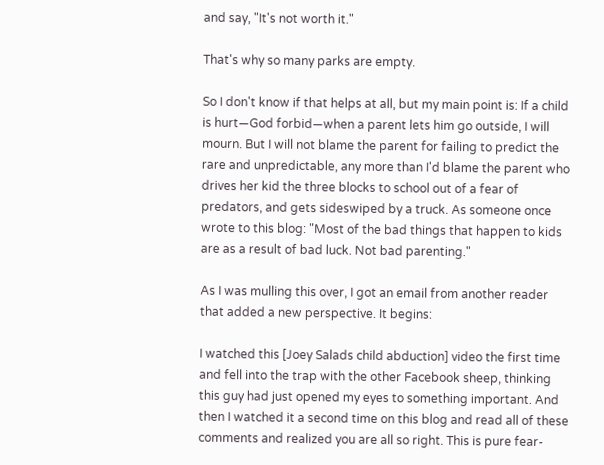and say, "It's not worth it."

That's why so many parks are empty.

So I don't know if that helps at all, but my main point is: If a child is hurt—God forbid—when a parent lets him go outside, I will mourn. But I will not blame the parent for failing to predict the rare and unpredictable, any more than I'd blame the parent who drives her kid the three blocks to school out of a fear of predators, and gets sideswiped by a truck. As someone once wrote to this blog: "Most of the bad things that happen to kids are as a result of bad luck. Not bad parenting."

As I was mulling this over, I got an email from another reader that added a new perspective. It begins:

I watched this [Joey Salads child abduction] video the first time and fell into the trap with the other Facebook sheep, thinking this guy had just opened my eyes to something important. And then I watched it a second time on this blog and read all of these comments and realized you are all so right. This is pure fear-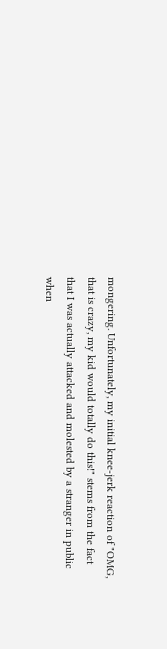mongering. Unfortunately, my initial knee-jerk reaction of "OMG, that is crazy, my kid would totally do this!" stems from the fact that I was actually attacked and molested by a stranger in public when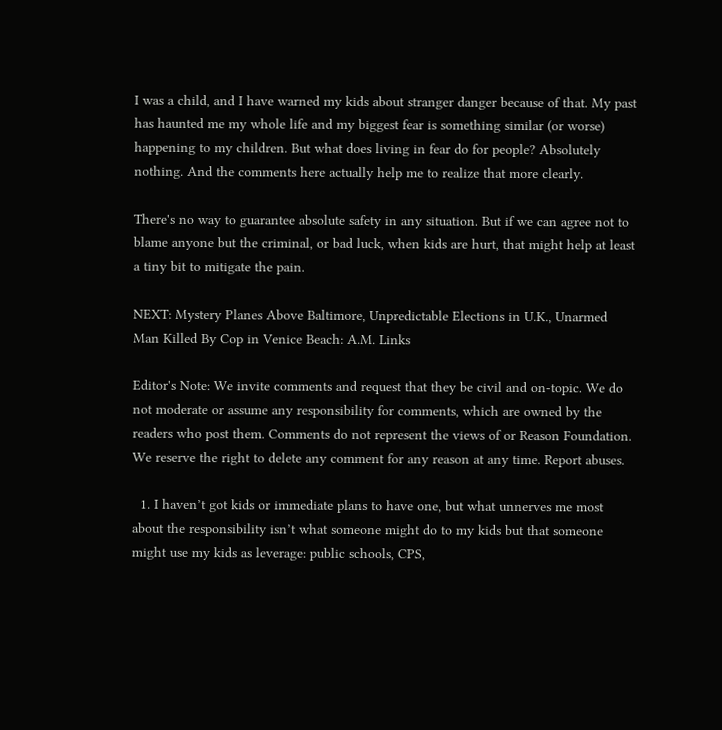I was a child, and I have warned my kids about stranger danger because of that. My past has haunted me my whole life and my biggest fear is something similar (or worse) happening to my children. But what does living in fear do for people? Absolutely nothing. And the comments here actually help me to realize that more clearly.

There's no way to guarantee absolute safety in any situation. But if we can agree not to blame anyone but the criminal, or bad luck, when kids are hurt, that might help at least a tiny bit to mitigate the pain.

NEXT: Mystery Planes Above Baltimore, Unpredictable Elections in U.K., Unarmed Man Killed By Cop in Venice Beach: A.M. Links

Editor's Note: We invite comments and request that they be civil and on-topic. We do not moderate or assume any responsibility for comments, which are owned by the readers who post them. Comments do not represent the views of or Reason Foundation. We reserve the right to delete any comment for any reason at any time. Report abuses.

  1. I haven’t got kids or immediate plans to have one, but what unnerves me most about the responsibility isn’t what someone might do to my kids but that someone might use my kids as leverage: public schools, CPS,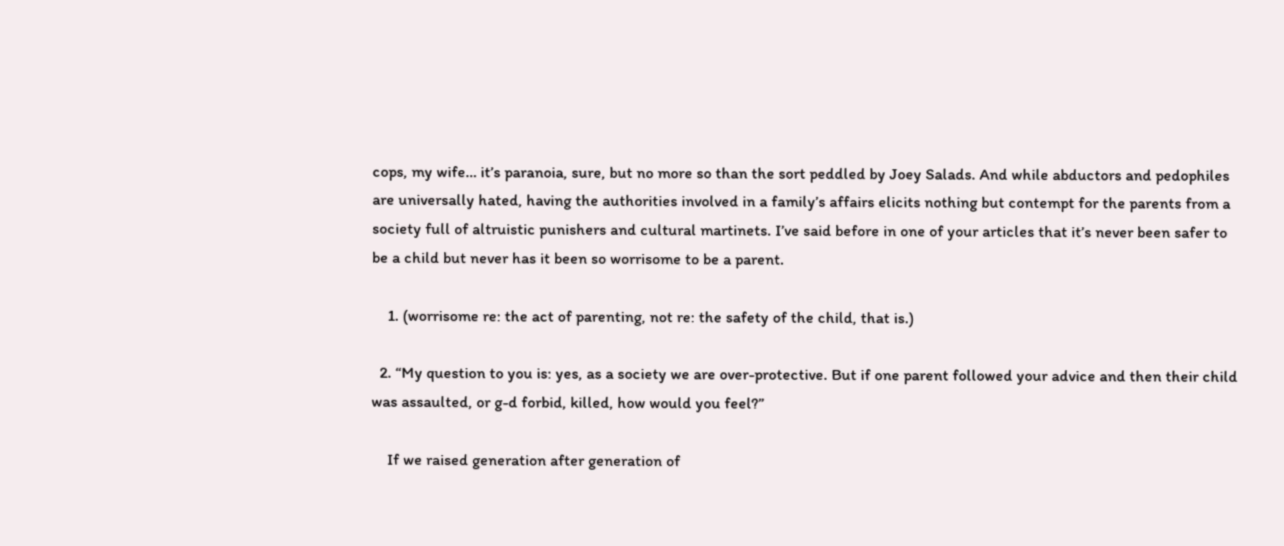cops, my wife… it’s paranoia, sure, but no more so than the sort peddled by Joey Salads. And while abductors and pedophiles are universally hated, having the authorities involved in a family’s affairs elicits nothing but contempt for the parents from a society full of altruistic punishers and cultural martinets. I’ve said before in one of your articles that it’s never been safer to be a child but never has it been so worrisome to be a parent.

    1. (worrisome re: the act of parenting, not re: the safety of the child, that is.)

  2. “My question to you is: yes, as a society we are over-protective. But if one parent followed your advice and then their child was assaulted, or g-d forbid, killed, how would you feel?”

    If we raised generation after generation of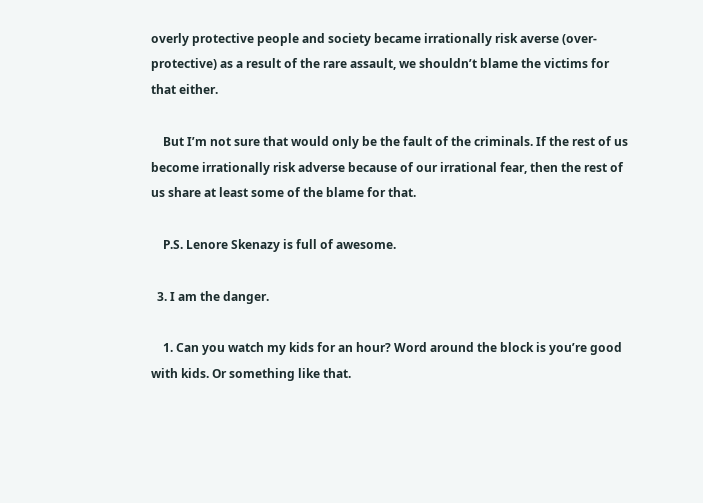overly protective people and society became irrationally risk averse (over-protective) as a result of the rare assault, we shouldn’t blame the victims for that either.

    But I’m not sure that would only be the fault of the criminals. If the rest of us become irrationally risk adverse because of our irrational fear, then the rest of us share at least some of the blame for that.

    P.S. Lenore Skenazy is full of awesome.

  3. I am the danger.

    1. Can you watch my kids for an hour? Word around the block is you’re good with kids. Or something like that.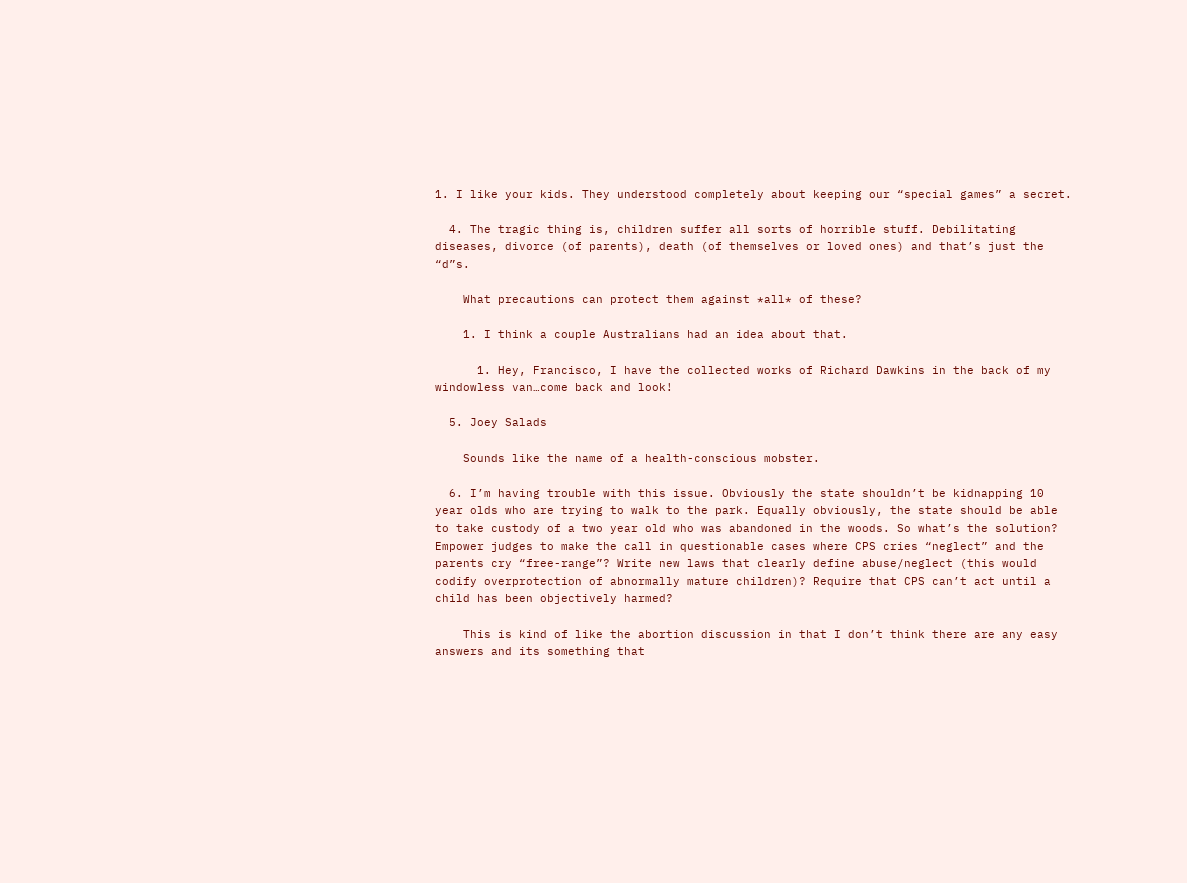1. I like your kids. They understood completely about keeping our “special games” a secret.

  4. The tragic thing is, children suffer all sorts of horrible stuff. Debilitating diseases, divorce (of parents), death (of themselves or loved ones) and that’s just the “d”s.

    What precautions can protect them against *all* of these?

    1. I think a couple Australians had an idea about that.

      1. Hey, Francisco, I have the collected works of Richard Dawkins in the back of my windowless van…come back and look!

  5. Joey Salads

    Sounds like the name of a health-conscious mobster.

  6. I’m having trouble with this issue. Obviously the state shouldn’t be kidnapping 10 year olds who are trying to walk to the park. Equally obviously, the state should be able to take custody of a two year old who was abandoned in the woods. So what’s the solution? Empower judges to make the call in questionable cases where CPS cries “neglect” and the parents cry “free-range”? Write new laws that clearly define abuse/neglect (this would codify overprotection of abnormally mature children)? Require that CPS can’t act until a child has been objectively harmed?

    This is kind of like the abortion discussion in that I don’t think there are any easy answers and its something that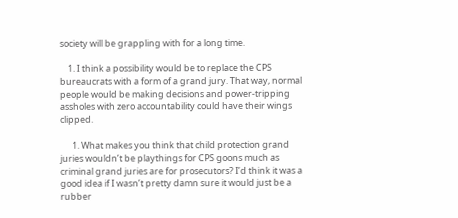society will be grappling with for a long time.

    1. I think a possibility would be to replace the CPS bureaucrats with a form of a grand jury. That way, normal people would be making decisions and power-tripping assholes with zero accountability could have their wings clipped.

      1. What makes you think that child protection grand juries wouldn’t be playthings for CPS goons much as criminal grand juries are for prosecutors? I’d think it was a good idea if I wasn’t pretty damn sure it would just be a rubber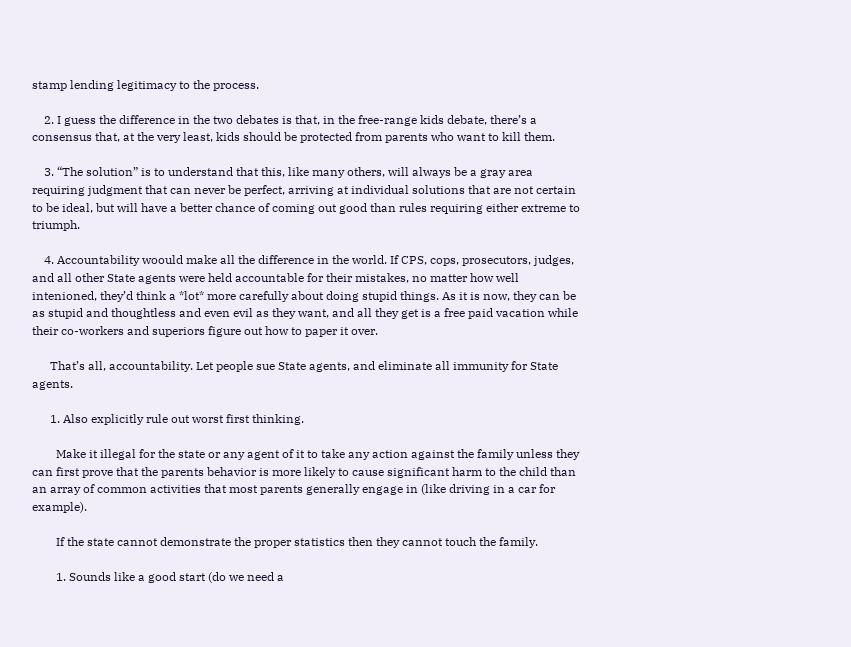stamp lending legitimacy to the process.

    2. I guess the difference in the two debates is that, in the free-range kids debate, there’s a consensus that, at the very least, kids should be protected from parents who want to kill them.

    3. “The solution” is to understand that this, like many others, will always be a gray area requiring judgment that can never be perfect, arriving at individual solutions that are not certain to be ideal, but will have a better chance of coming out good than rules requiring either extreme to triumph.

    4. Accountability woould make all the difference in the world. If CPS, cops, prosecutors, judges, and all other State agents were held accountable for their mistakes, no matter how well intenioned, they’d think a *lot* more carefully about doing stupid things. As it is now, they can be as stupid and thoughtless and even evil as they want, and all they get is a free paid vacation while their co-workers and superiors figure out how to paper it over.

      That’s all, accountability. Let people sue State agents, and eliminate all immunity for State agents.

      1. Also explicitly rule out worst first thinking.

        Make it illegal for the state or any agent of it to take any action against the family unless they can first prove that the parents behavior is more likely to cause significant harm to the child than an array of common activities that most parents generally engage in (like driving in a car for example).

        If the state cannot demonstrate the proper statistics then they cannot touch the family.

        1. Sounds like a good start (do we need a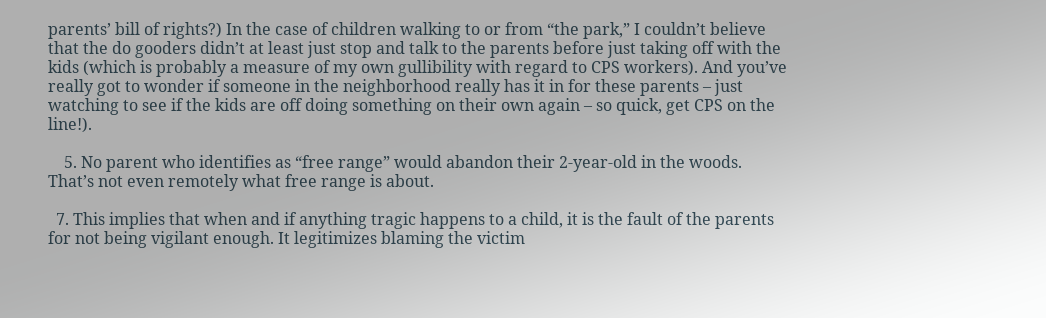parents’ bill of rights?) In the case of children walking to or from “the park,” I couldn’t believe that the do gooders didn’t at least just stop and talk to the parents before just taking off with the kids (which is probably a measure of my own gullibility with regard to CPS workers). And you’ve really got to wonder if someone in the neighborhood really has it in for these parents – just watching to see if the kids are off doing something on their own again – so quick, get CPS on the line!).

    5. No parent who identifies as “free range” would abandon their 2-year-old in the woods. That’s not even remotely what free range is about.

  7. This implies that when and if anything tragic happens to a child, it is the fault of the parents for not being vigilant enough. It legitimizes blaming the victim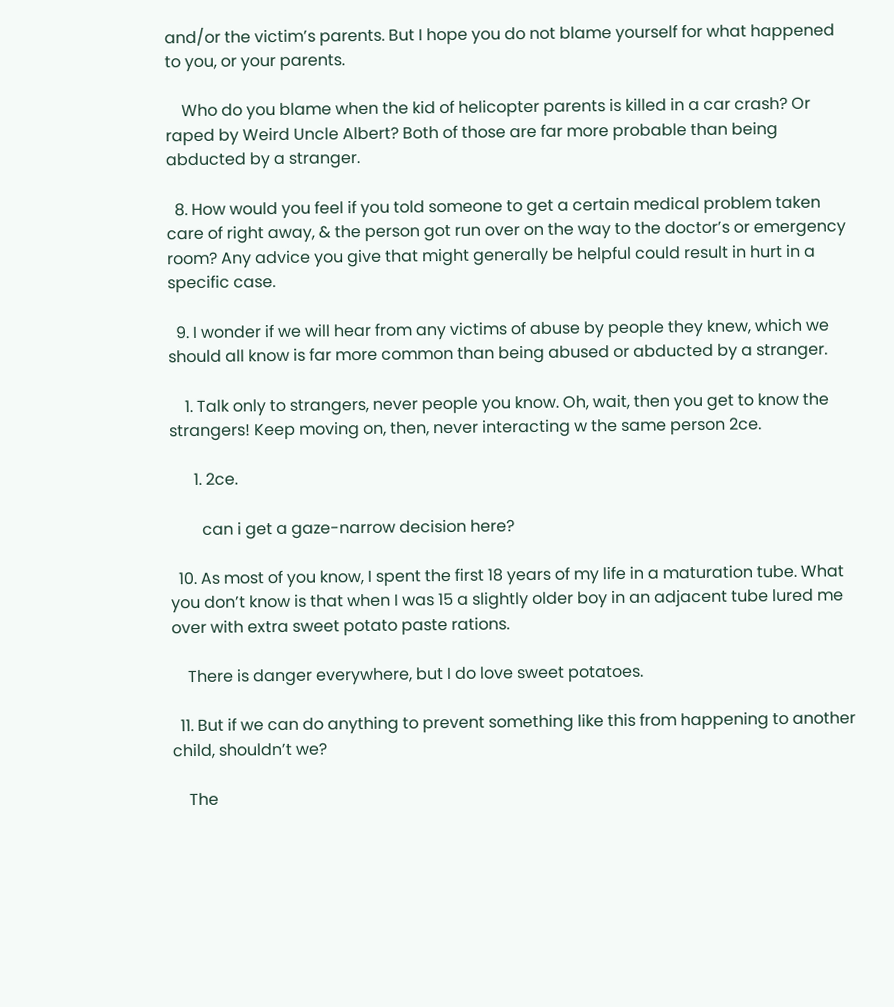and/or the victim’s parents. But I hope you do not blame yourself for what happened to you, or your parents.

    Who do you blame when the kid of helicopter parents is killed in a car crash? Or raped by Weird Uncle Albert? Both of those are far more probable than being abducted by a stranger.

  8. How would you feel if you told someone to get a certain medical problem taken care of right away, & the person got run over on the way to the doctor’s or emergency room? Any advice you give that might generally be helpful could result in hurt in a specific case.

  9. I wonder if we will hear from any victims of abuse by people they knew, which we should all know is far more common than being abused or abducted by a stranger.

    1. Talk only to strangers, never people you know. Oh, wait, then you get to know the strangers! Keep moving on, then, never interacting w the same person 2ce.

      1. 2ce.

        can i get a gaze-narrow decision here?

  10. As most of you know, I spent the first 18 years of my life in a maturation tube. What you don’t know is that when I was 15 a slightly older boy in an adjacent tube lured me over with extra sweet potato paste rations.

    There is danger everywhere, but I do love sweet potatoes.

  11. But if we can do anything to prevent something like this from happening to another child, shouldn’t we?

    The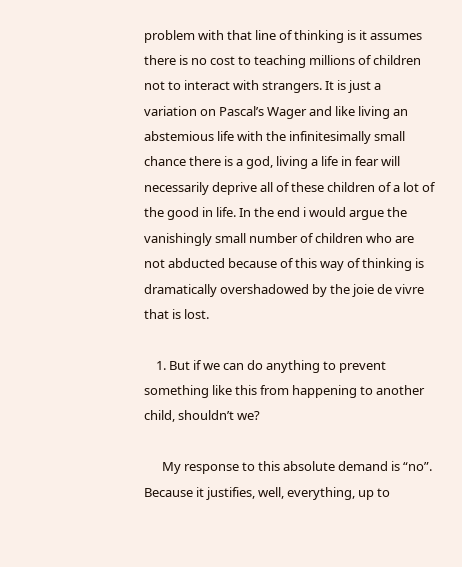problem with that line of thinking is it assumes there is no cost to teaching millions of children not to interact with strangers. It is just a variation on Pascal’s Wager and like living an abstemious life with the infinitesimally small chance there is a god, living a life in fear will necessarily deprive all of these children of a lot of the good in life. In the end i would argue the vanishingly small number of children who are not abducted because of this way of thinking is dramatically overshadowed by the joie de vivre that is lost.

    1. But if we can do anything to prevent something like this from happening to another child, shouldn’t we?

      My response to this absolute demand is “no”. Because it justifies, well, everything, up to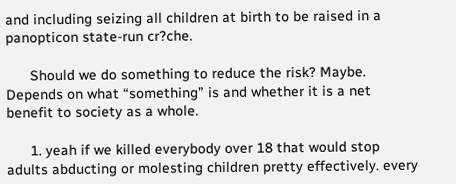and including seizing all children at birth to be raised in a panopticon state-run cr?che.

      Should we do something to reduce the risk? Maybe. Depends on what “something” is and whether it is a net benefit to society as a whole.

      1. yeah if we killed everybody over 18 that would stop adults abducting or molesting children pretty effectively. every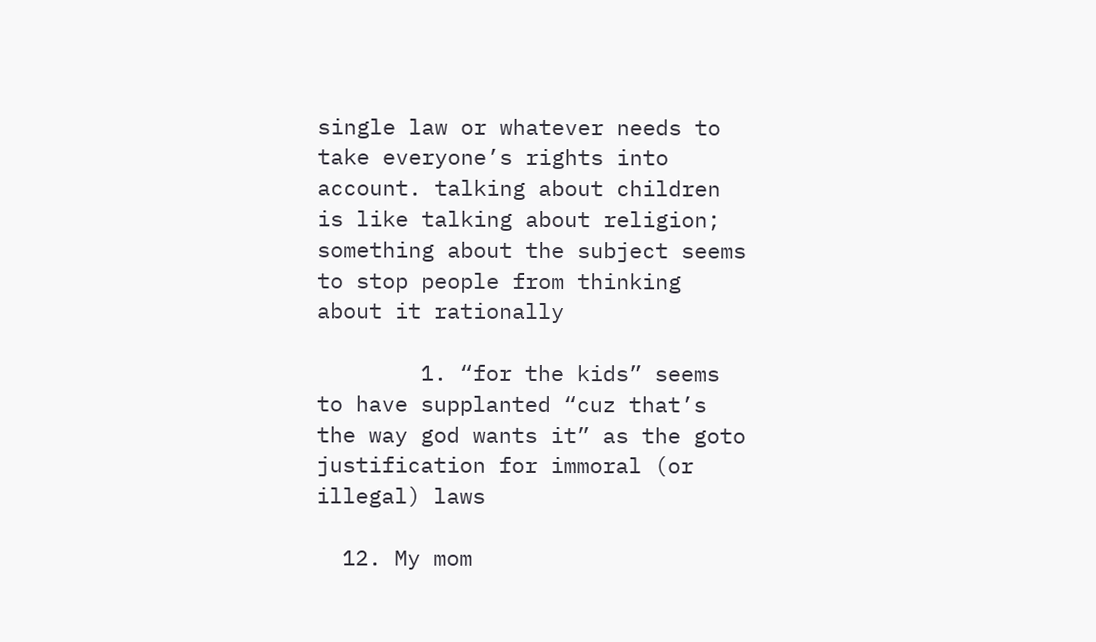single law or whatever needs to take everyone’s rights into account. talking about children is like talking about religion; something about the subject seems to stop people from thinking about it rationally

        1. “for the kids” seems to have supplanted “cuz that’s the way god wants it” as the goto justification for immoral (or illegal) laws

  12. My mom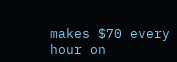makes $70 every hour on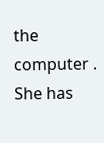the computer . She has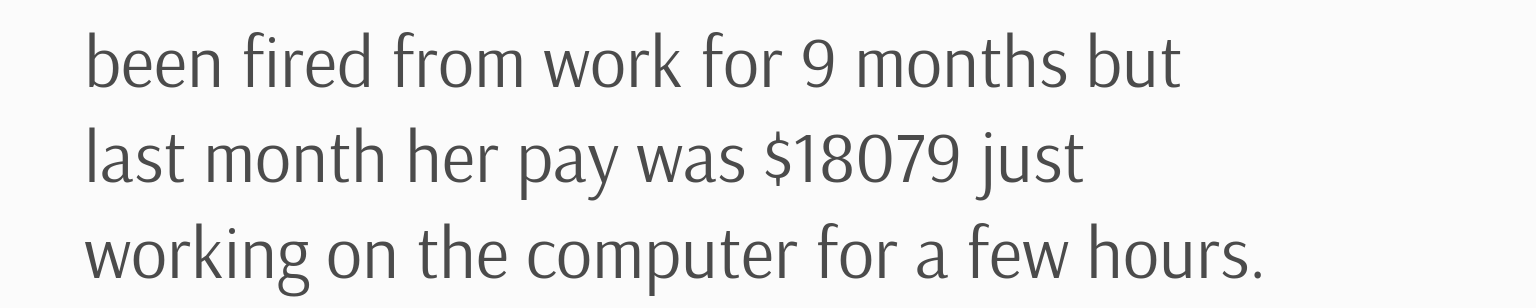been fired from work for 9 months but last month her pay was $18079 just working on the computer for a few hours.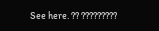See here. ?? ?????????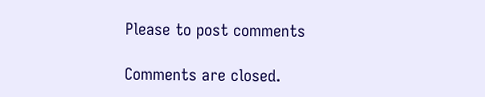Please to post comments

Comments are closed.